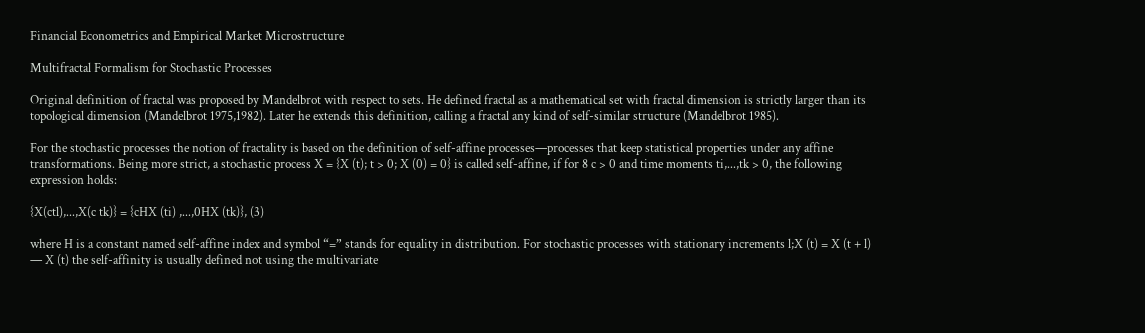Financial Econometrics and Empirical Market Microstructure

Multifractal Formalism for Stochastic Processes

Original definition of fractal was proposed by Mandelbrot with respect to sets. He defined fractal as a mathematical set with fractal dimension is strictly larger than its topological dimension (Mandelbrot 1975,1982). Later he extends this definition, calling a fractal any kind of self-similar structure (Mandelbrot 1985).

For the stochastic processes the notion of fractality is based on the definition of self-affine processes—processes that keep statistical properties under any affine transformations. Being more strict, a stochastic process X = {X (t); t > 0; X (0) = 0} is called self-affine, if for 8 c > 0 and time moments ti,...,tk > 0, the following expression holds:

{X(ctl),...,X(c tk)} = {cHX (ti) ,...,0HX (tk)}, (3)

where H is a constant named self-affine index and symbol “=” stands for equality in distribution. For stochastic processes with stationary increments l;X (t) = X (t + l) — X (t) the self-affinity is usually defined not using the multivariate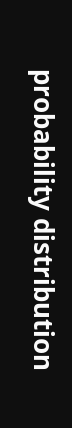probability distribution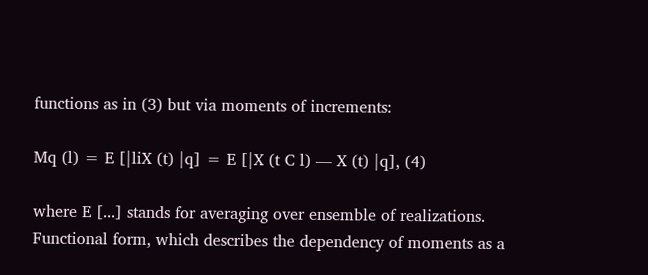functions as in (3) but via moments of increments:

Mq (l) = E [|liX (t) |q] = E [|X (t C l) — X (t) |q], (4)

where E [...] stands for averaging over ensemble of realizations. Functional form, which describes the dependency of moments as a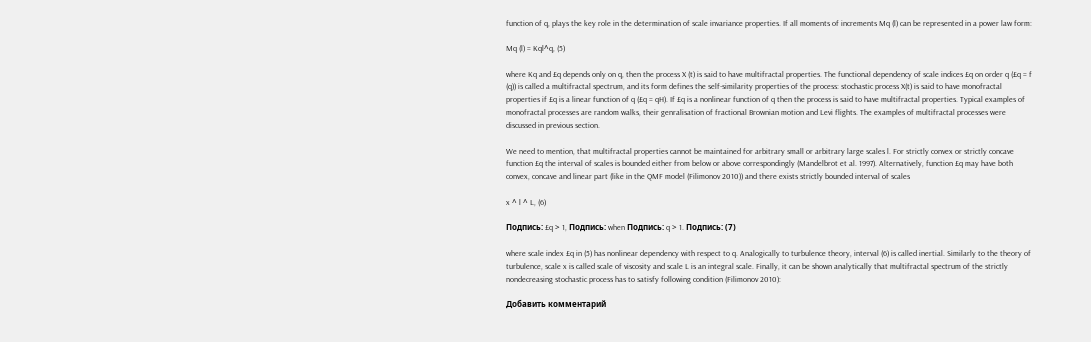function of q, plays the key role in the determination of scale invariance properties. If all moments of increments Mq (l) can be represented in a power law form:

Mq (l) = Kql^q, (5)

where Kq and £q depends only on q, then the process X (t) is said to have multifractal properties. The functional dependency of scale indices £q on order q (£q = f (q)) is called a multifractal spectrum, and its form defines the self-similarity properties of the process: stochastic process X(t) is said to have monofractal properties if £q is a linear function of q (£q = qH). If £q is a nonlinear function of q then the process is said to have multifractal properties. Typical examples of monofractal processes are random walks, their genralisation of fractional Brownian motion and Levi flights. The examples of multifractal processes were discussed in previous section.

We need to mention, that multifractal properties cannot be maintained for arbitrary small or arbitrary large scales l. For strictly convex or strictly concave function £q the interval of scales is bounded either from below or above correspondingly (Mandelbrot et al. 1997). Alternatively, function £q may have both convex, concave and linear part (like in the QMF model (Filimonov 2010)) and there exists strictly bounded interval of scales

x ^ l ^ L, (6)

Подпись: £q > 1, Подпись: when Подпись: q > 1. Подпись: (7)

where scale index £q in (5) has nonlinear dependency with respect to q. Analogically to turbulence theory, interval (6) is called inertial. Similarly to the theory of turbulence, scale x is called scale of viscosity and scale L is an integral scale. Finally, it can be shown analytically that multifractal spectrum of the strictly nondecreasing stochastic process has to satisfy following condition (Filimonov 2010):

Добавить комментарий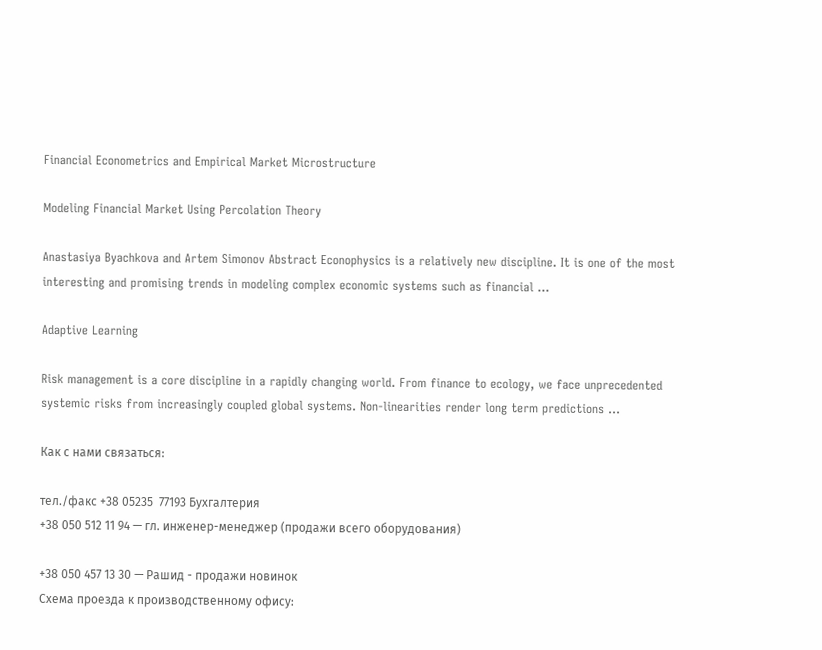Financial Econometrics and Empirical Market Microstructure

Modeling Financial Market Using Percolation Theory

Anastasiya Byachkova and Artem Simonov Abstract Econophysics is a relatively new discipline. It is one of the most interesting and promising trends in modeling complex economic systems such as financial …

Adaptive Learning

Risk management is a core discipline in a rapidly changing world. From finance to ecology, we face unprecedented systemic risks from increasingly coupled global systems. Non-linearities render long term predictions …

Как с нами связаться:

тел./факс +38 05235  77193 Бухгалтерия
+38 050 512 11 94 — гл. инженер-менеджер (продажи всего оборудования)

+38 050 457 13 30 — Рашид - продажи новинок
Схема проезда к производственному офису: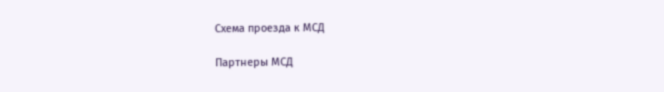Схема проезда к МСД

Партнеры МСД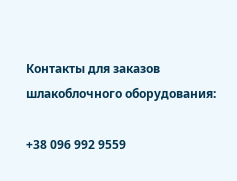Контакты для заказов шлакоблочного оборудования:

+38 096 992 9559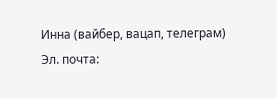Инна (вайбер, вацап, телеграм)
Эл. почта: